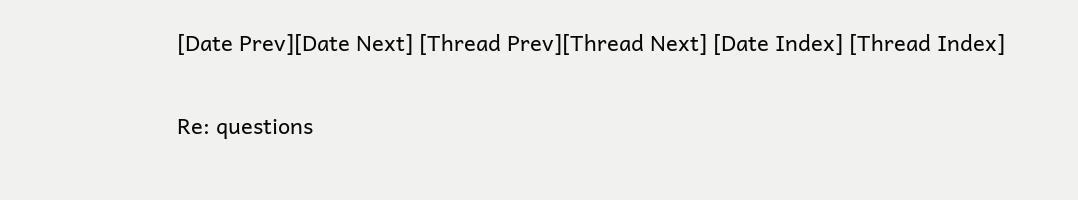[Date Prev][Date Next] [Thread Prev][Thread Next] [Date Index] [Thread Index]

Re: questions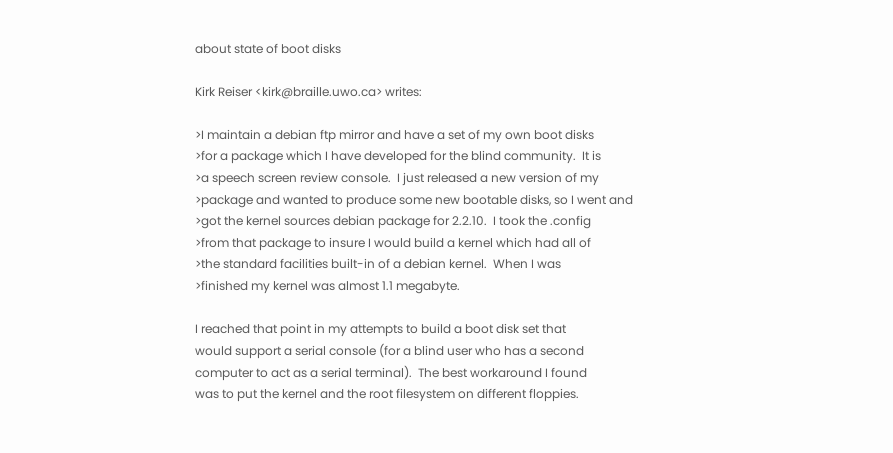about state of boot disks

Kirk Reiser <kirk@braille.uwo.ca> writes:

>I maintain a debian ftp mirror and have a set of my own boot disks
>for a package which I have developed for the blind community.  It is
>a speech screen review console.  I just released a new version of my
>package and wanted to produce some new bootable disks, so I went and
>got the kernel sources debian package for 2.2.10.  I took the .config
>from that package to insure I would build a kernel which had all of
>the standard facilities built-in of a debian kernel.  When I was
>finished my kernel was almost 1.1 megabyte.

I reached that point in my attempts to build a boot disk set that
would support a serial console (for a blind user who has a second
computer to act as a serial terminal).  The best workaround I found
was to put the kernel and the root filesystem on different floppies.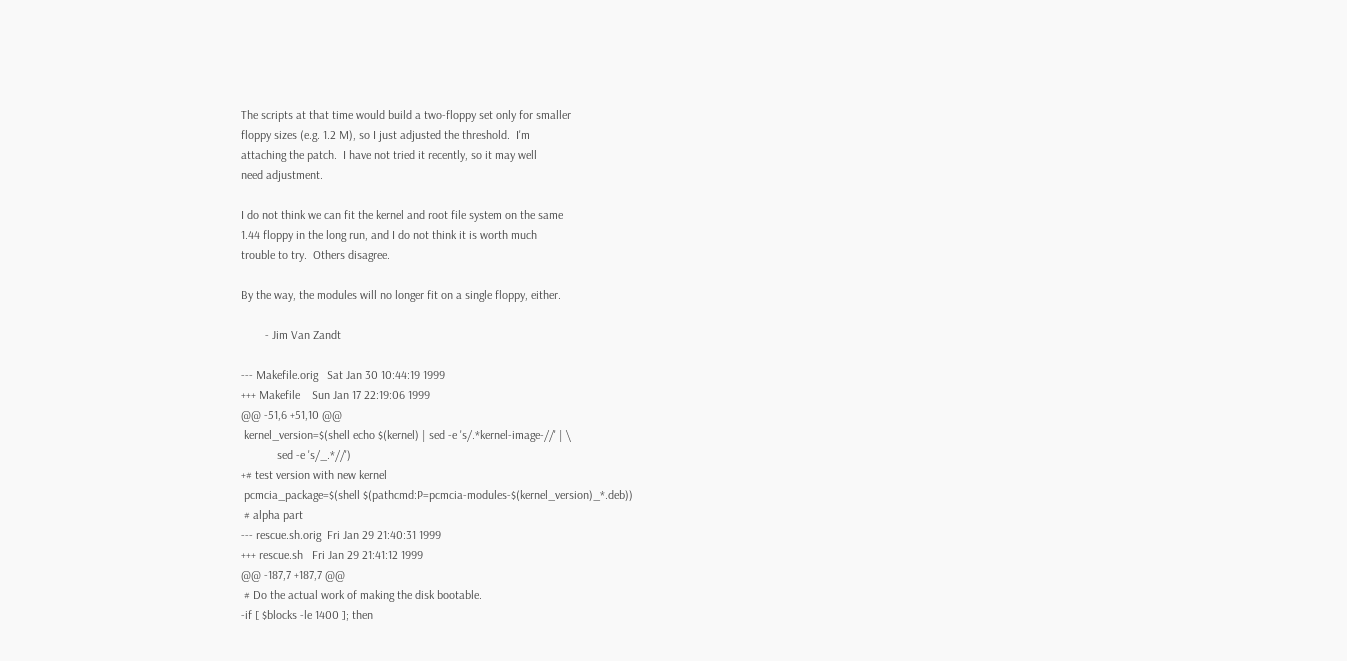The scripts at that time would build a two-floppy set only for smaller
floppy sizes (e.g. 1.2 M), so I just adjusted the threshold.  I'm
attaching the patch.  I have not tried it recently, so it may well
need adjustment.

I do not think we can fit the kernel and root file system on the same
1.44 floppy in the long run, and I do not think it is worth much
trouble to try.  Others disagree.

By the way, the modules will no longer fit on a single floppy, either.

        - Jim Van Zandt

--- Makefile.orig   Sat Jan 30 10:44:19 1999
+++ Makefile    Sun Jan 17 22:19:06 1999
@@ -51,6 +51,10 @@
 kernel_version=$(shell echo $(kernel) | sed -e 's/.*kernel-image-//' | \
            sed -e 's/_.*//')
+# test version with new kernel
 pcmcia_package=$(shell $(pathcmd:P=pcmcia-modules-$(kernel_version)_*.deb))
 # alpha part
--- rescue.sh.orig  Fri Jan 29 21:40:31 1999
+++ rescue.sh   Fri Jan 29 21:41:12 1999
@@ -187,7 +187,7 @@
 # Do the actual work of making the disk bootable.
-if [ $blocks -le 1400 ]; then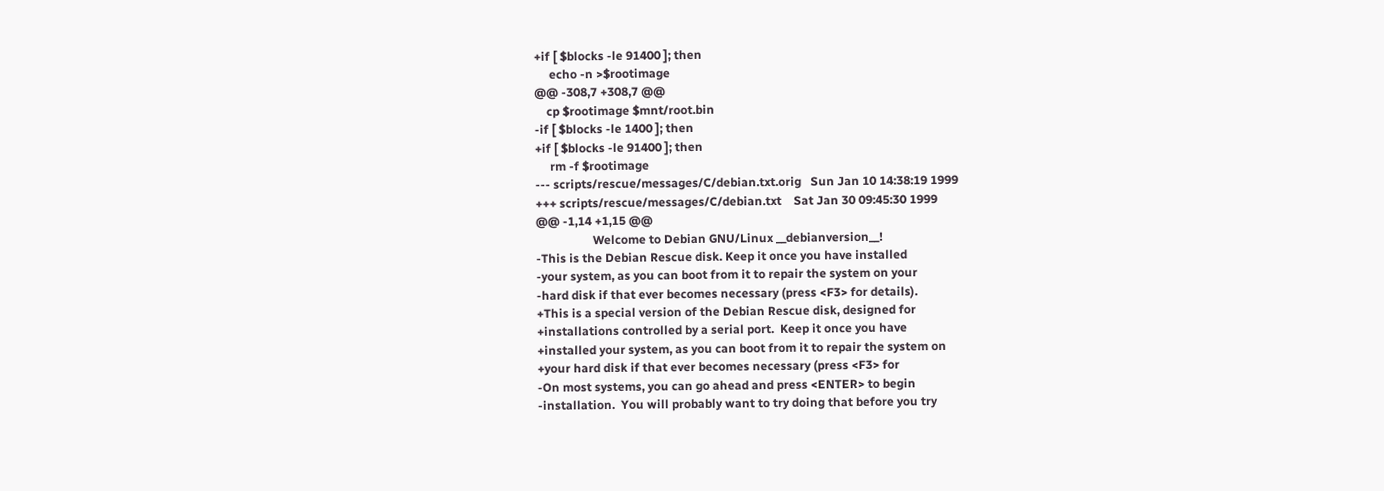+if [ $blocks -le 91400 ]; then
     echo -n >$rootimage
@@ -308,7 +308,7 @@
    cp $rootimage $mnt/root.bin
-if [ $blocks -le 1400 ]; then
+if [ $blocks -le 91400 ]; then
     rm -f $rootimage
--- scripts/rescue/messages/C/debian.txt.orig   Sun Jan 10 14:38:19 1999
+++ scripts/rescue/messages/C/debian.txt    Sat Jan 30 09:45:30 1999
@@ -1,14 +1,15 @@
                   Welcome to Debian GNU/Linux __debianversion__!
-This is the Debian Rescue disk. Keep it once you have installed
-your system, as you can boot from it to repair the system on your
-hard disk if that ever becomes necessary (press <F3> for details).
+This is a special version of the Debian Rescue disk, designed for
+installations controlled by a serial port.  Keep it once you have
+installed your system, as you can boot from it to repair the system on
+your hard disk if that ever becomes necessary (press <F3> for
-On most systems, you can go ahead and press <ENTER> to begin
-installation.  You will probably want to try doing that before you try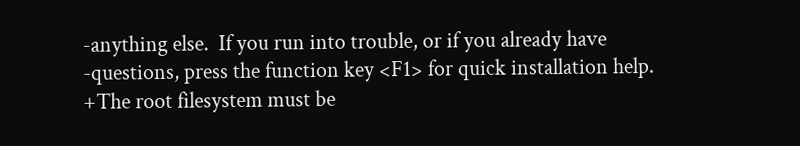-anything else.  If you run into trouble, or if you already have
-questions, press the function key <F1> for quick installation help.
+The root filesystem must be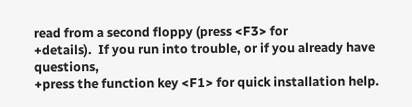read from a second floppy (press <F3> for
+details).  If you run into trouble, or if you already have questions,
+press the function key <F1> for quick installation help.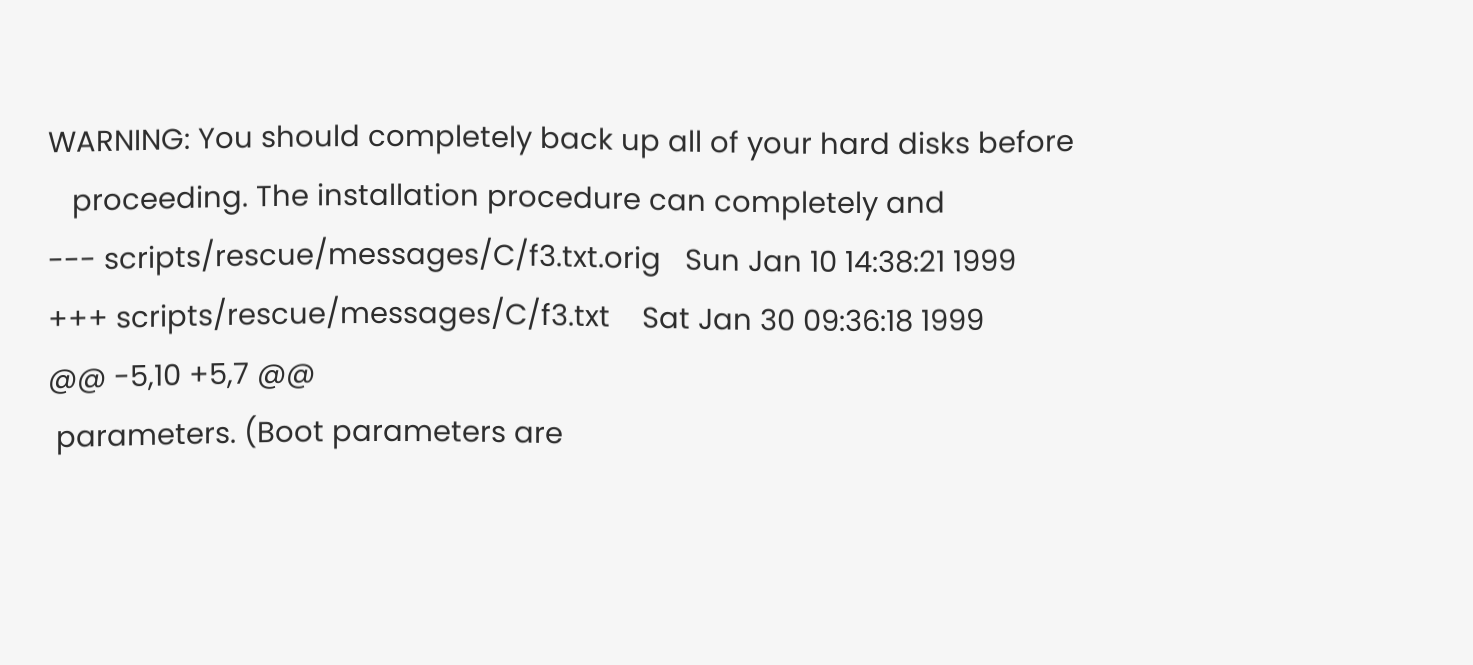WARNING: You should completely back up all of your hard disks before
   proceeding. The installation procedure can completely and
--- scripts/rescue/messages/C/f3.txt.orig   Sun Jan 10 14:38:21 1999
+++ scripts/rescue/messages/C/f3.txt    Sat Jan 30 09:36:18 1999
@@ -5,10 +5,7 @@
 parameters. (Boot parameters are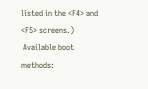listed in the <F4> and <F5> screens.)
 Available boot methods: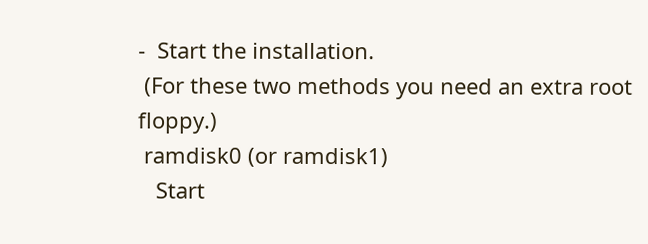-  Start the installation.
 (For these two methods you need an extra root floppy.)
 ramdisk0 (or ramdisk1)
   Start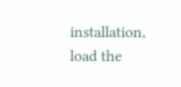installation, load the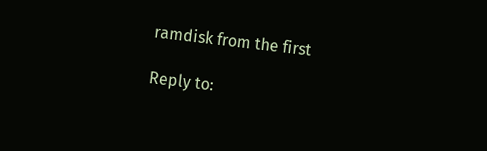ramdisk from the first

Reply to: